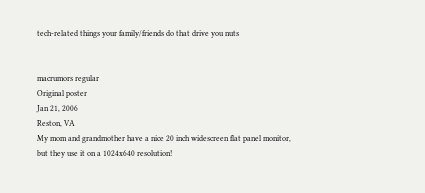tech-related things your family/friends do that drive you nuts


macrumors regular
Original poster
Jan 21, 2006
Reston, VA
My mom and grandmother have a nice 20 inch widescreen flat panel monitor, but they use it on a 1024x640 resolution!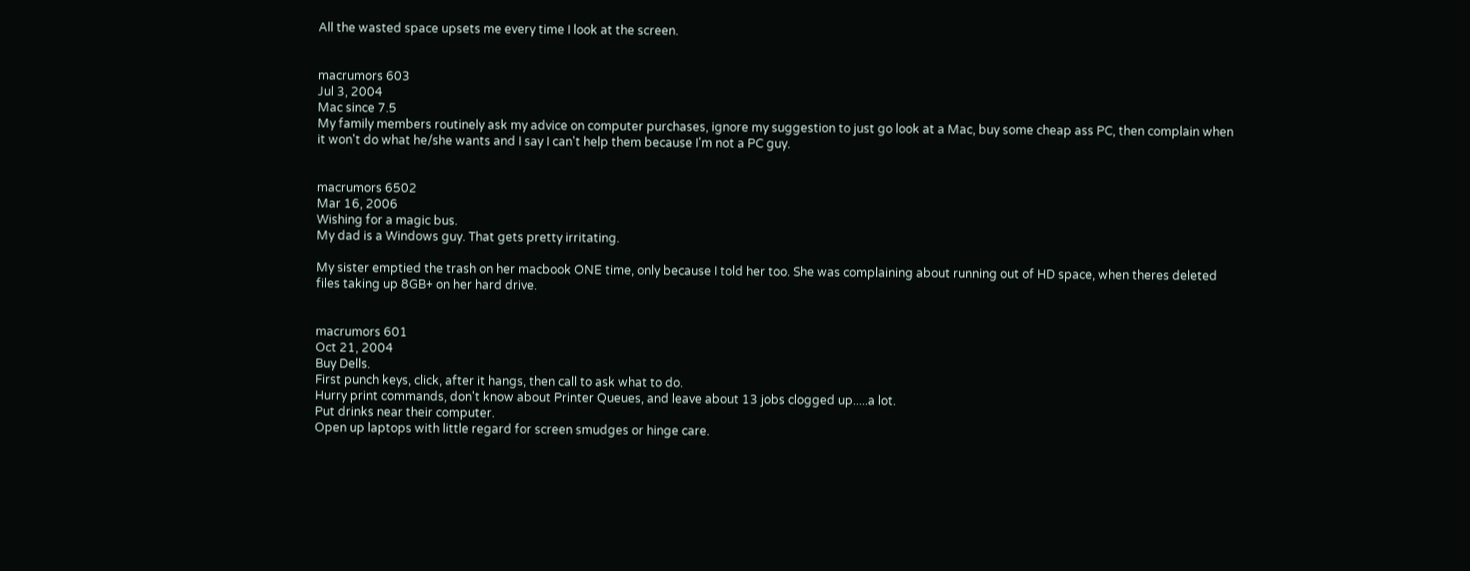All the wasted space upsets me every time I look at the screen.


macrumors 603
Jul 3, 2004
Mac since 7.5
My family members routinely ask my advice on computer purchases, ignore my suggestion to just go look at a Mac, buy some cheap ass PC, then complain when it won't do what he/she wants and I say I can't help them because I'm not a PC guy.


macrumors 6502
Mar 16, 2006
Wishing for a magic bus.
My dad is a Windows guy. That gets pretty irritating.

My sister emptied the trash on her macbook ONE time, only because I told her too. She was complaining about running out of HD space, when theres deleted files taking up 8GB+ on her hard drive.


macrumors 601
Oct 21, 2004
Buy Dells.
First punch keys, click, after it hangs, then call to ask what to do.
Hurry print commands, don't know about Printer Queues, and leave about 13 jobs clogged up.....a lot.
Put drinks near their computer.
Open up laptops with little regard for screen smudges or hinge care.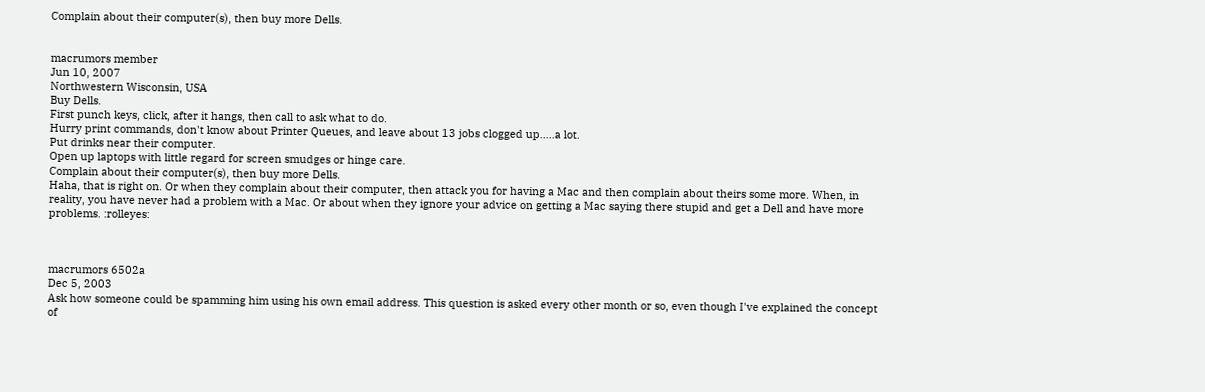Complain about their computer(s), then buy more Dells.


macrumors member
Jun 10, 2007
Northwestern Wisconsin, USA
Buy Dells.
First punch keys, click, after it hangs, then call to ask what to do.
Hurry print commands, don't know about Printer Queues, and leave about 13 jobs clogged up.....a lot.
Put drinks near their computer.
Open up laptops with little regard for screen smudges or hinge care.
Complain about their computer(s), then buy more Dells.
Haha, that is right on. Or when they complain about their computer, then attack you for having a Mac and then complain about theirs some more. When, in reality, you have never had a problem with a Mac. Or about when they ignore your advice on getting a Mac saying there stupid and get a Dell and have more problems. :rolleyes:



macrumors 6502a
Dec 5, 2003
Ask how someone could be spamming him using his own email address. This question is asked every other month or so, even though I've explained the concept of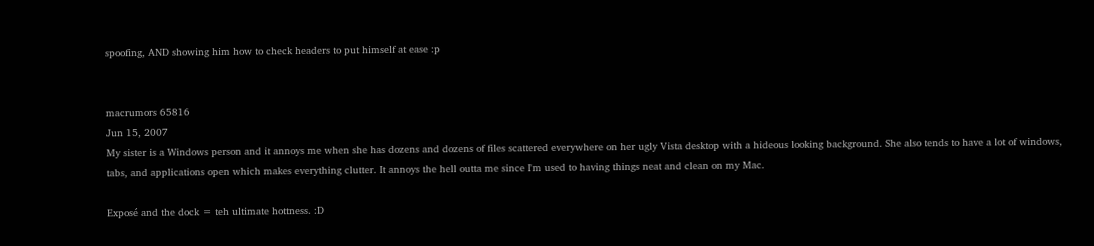spoofing, AND showing him how to check headers to put himself at ease :p


macrumors 65816
Jun 15, 2007
My sister is a Windows person and it annoys me when she has dozens and dozens of files scattered everywhere on her ugly Vista desktop with a hideous looking background. She also tends to have a lot of windows, tabs, and applications open which makes everything clutter. It annoys the hell outta me since I'm used to having things neat and clean on my Mac.

Exposé and the dock = teh ultimate hottness. :D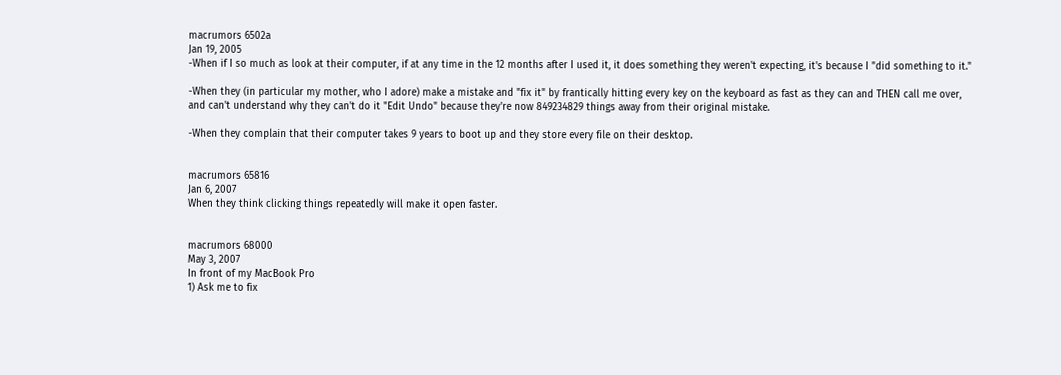macrumors 6502a
Jan 19, 2005
-When if I so much as look at their computer, if at any time in the 12 months after I used it, it does something they weren't expecting, it's because I "did something to it."

-When they (in particular my mother, who I adore) make a mistake and "fix it" by frantically hitting every key on the keyboard as fast as they can and THEN call me over, and can't understand why they can't do it "Edit Undo" because they're now 849234829 things away from their original mistake.

-When they complain that their computer takes 9 years to boot up and they store every file on their desktop.


macrumors 65816
Jan 6, 2007
When they think clicking things repeatedly will make it open faster.


macrumors 68000
May 3, 2007
In front of my MacBook Pro
1) Ask me to fix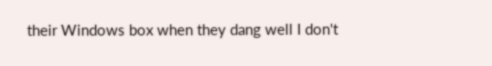their Windows box when they dang well I don't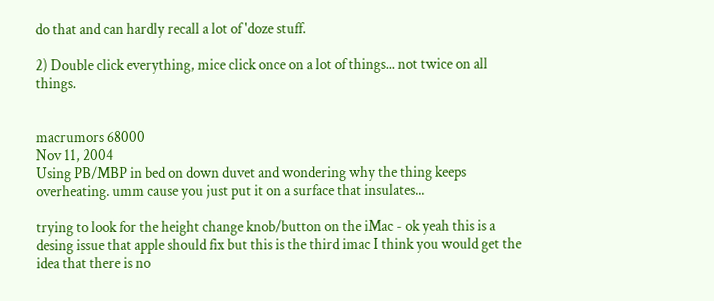do that and can hardly recall a lot of 'doze stuff.

2) Double click everything, mice click once on a lot of things... not twice on all things.


macrumors 68000
Nov 11, 2004
Using PB/MBP in bed on down duvet and wondering why the thing keeps overheating. umm cause you just put it on a surface that insulates...

trying to look for the height change knob/button on the iMac - ok yeah this is a desing issue that apple should fix but this is the third imac I think you would get the idea that there is no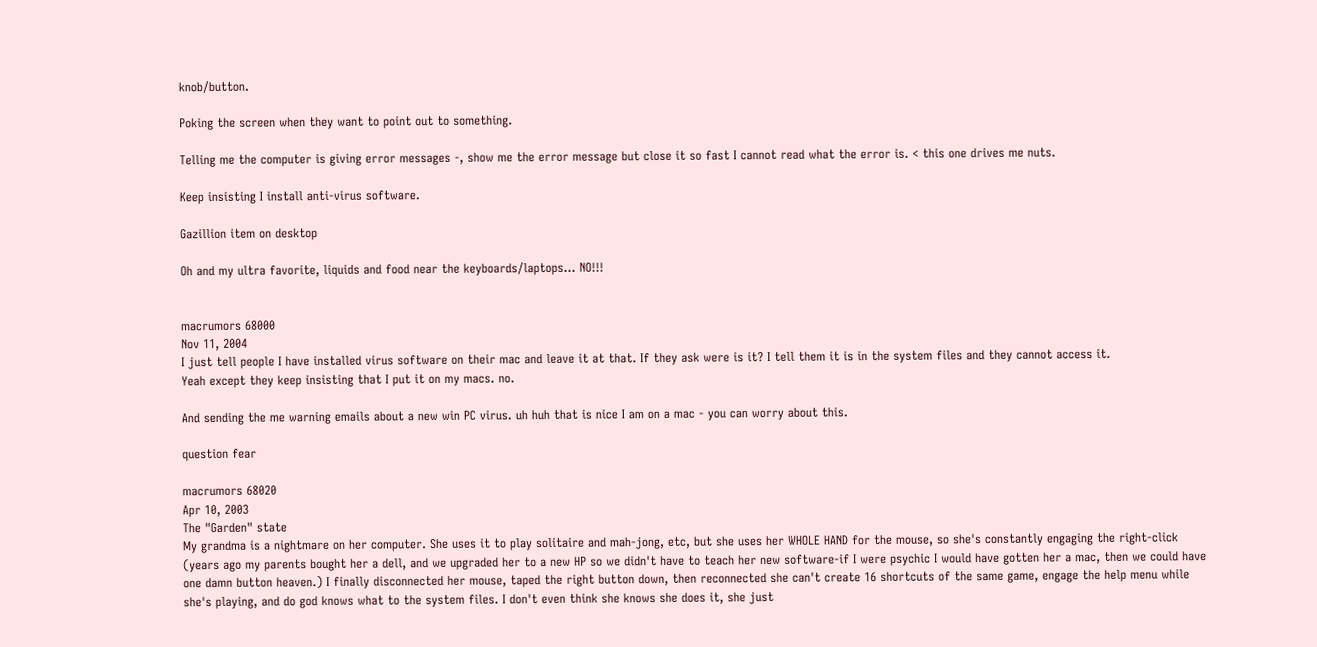knob/button.

Poking the screen when they want to point out to something.

Telling me the computer is giving error messages -, show me the error message but close it so fast I cannot read what the error is. < this one drives me nuts.

Keep insisting I install anti-virus software.

Gazillion item on desktop

Oh and my ultra favorite, liquids and food near the keyboards/laptops... NO!!!


macrumors 68000
Nov 11, 2004
I just tell people I have installed virus software on their mac and leave it at that. If they ask were is it? I tell them it is in the system files and they cannot access it.
Yeah except they keep insisting that I put it on my macs. no.

And sending the me warning emails about a new win PC virus. uh huh that is nice I am on a mac - you can worry about this.

question fear

macrumors 68020
Apr 10, 2003
The "Garden" state
My grandma is a nightmare on her computer. She uses it to play solitaire and mah-jong, etc, but she uses her WHOLE HAND for the mouse, so she's constantly engaging the right-click (years ago my parents bought her a dell, and we upgraded her to a new HP so we didn't have to teach her new software-if I were psychic I would have gotten her a mac, then we could have one damn button heaven.) I finally disconnected her mouse, taped the right button down, then reconnected she can't create 16 shortcuts of the same game, engage the help menu while she's playing, and do god knows what to the system files. I don't even think she knows she does it, she just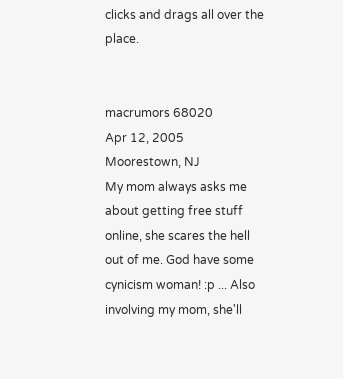clicks and drags all over the place.


macrumors 68020
Apr 12, 2005
Moorestown, NJ
My mom always asks me about getting free stuff online, she scares the hell out of me. God have some cynicism woman! :p ... Also involving my mom, she'll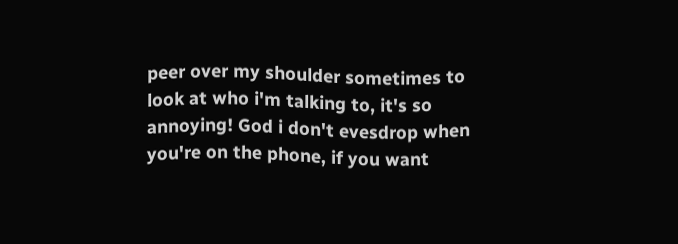peer over my shoulder sometimes to look at who i'm talking to, it's so annoying! God i don't evesdrop when you're on the phone, if you want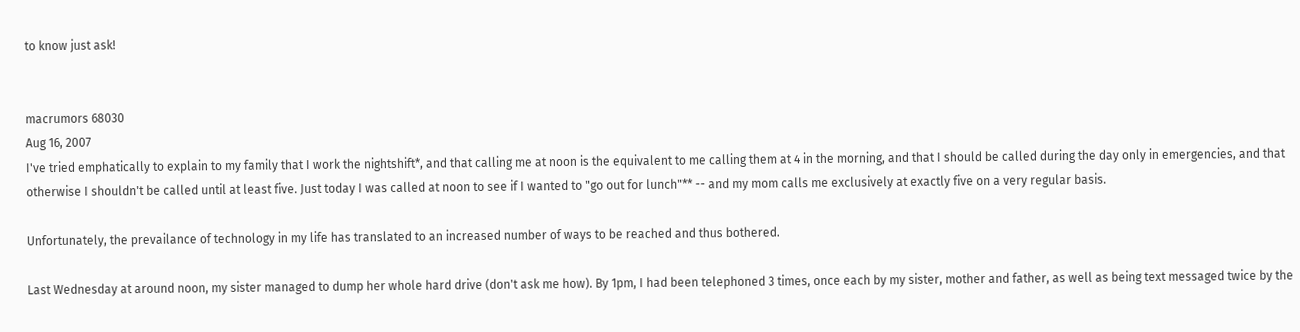to know just ask!


macrumors 68030
Aug 16, 2007
I've tried emphatically to explain to my family that I work the nightshift*, and that calling me at noon is the equivalent to me calling them at 4 in the morning, and that I should be called during the day only in emergencies, and that otherwise I shouldn't be called until at least five. Just today I was called at noon to see if I wanted to "go out for lunch"** -- and my mom calls me exclusively at exactly five on a very regular basis.

Unfortunately, the prevailance of technology in my life has translated to an increased number of ways to be reached and thus bothered.

Last Wednesday at around noon, my sister managed to dump her whole hard drive (don't ask me how). By 1pm, I had been telephoned 3 times, once each by my sister, mother and father, as well as being text messaged twice by the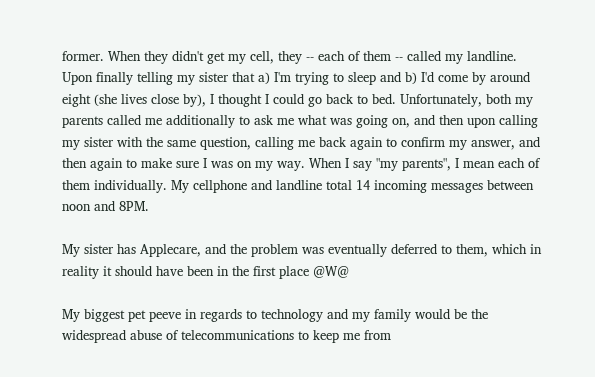former. When they didn't get my cell, they -- each of them -- called my landline. Upon finally telling my sister that a) I'm trying to sleep and b) I'd come by around eight (she lives close by), I thought I could go back to bed. Unfortunately, both my parents called me additionally to ask me what was going on, and then upon calling my sister with the same question, calling me back again to confirm my answer, and then again to make sure I was on my way. When I say "my parents", I mean each of them individually. My cellphone and landline total 14 incoming messages between noon and 8PM.

My sister has Applecare, and the problem was eventually deferred to them, which in reality it should have been in the first place @W@

My biggest pet peeve in regards to technology and my family would be the widespread abuse of telecommunications to keep me from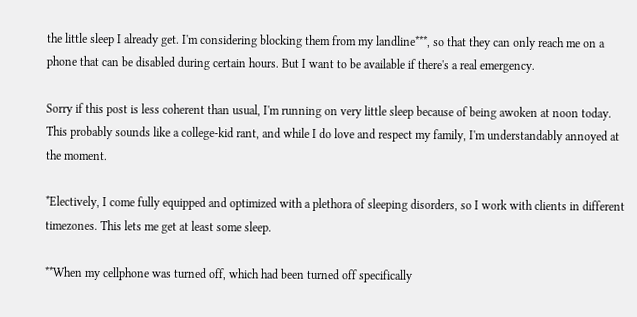the little sleep I already get. I'm considering blocking them from my landline***, so that they can only reach me on a phone that can be disabled during certain hours. But I want to be available if there's a real emergency.

Sorry if this post is less coherent than usual, I'm running on very little sleep because of being awoken at noon today. This probably sounds like a college-kid rant, and while I do love and respect my family, I'm understandably annoyed at the moment.

*Electively, I come fully equipped and optimized with a plethora of sleeping disorders, so I work with clients in different timezones. This lets me get at least some sleep.

**When my cellphone was turned off, which had been turned off specifically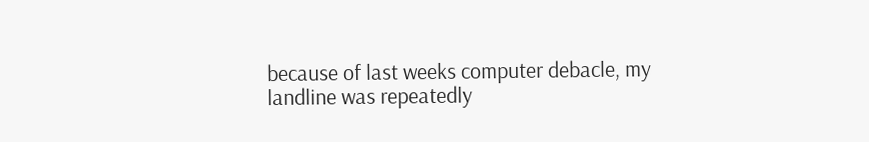because of last weeks computer debacle, my landline was repeatedly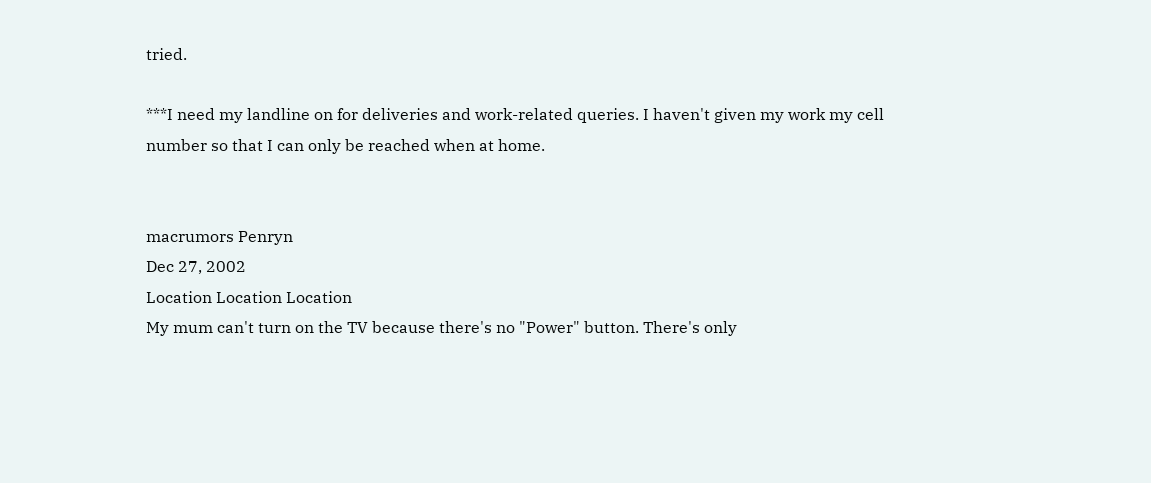tried.

***I need my landline on for deliveries and work-related queries. I haven't given my work my cell number so that I can only be reached when at home.


macrumors Penryn
Dec 27, 2002
Location Location Location
My mum can't turn on the TV because there's no "Power" button. There's only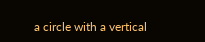a circle with a vertical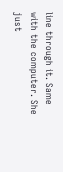line through it. Same with the computer. She just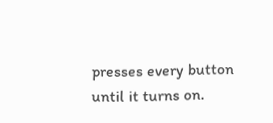presses every button until it turns on.